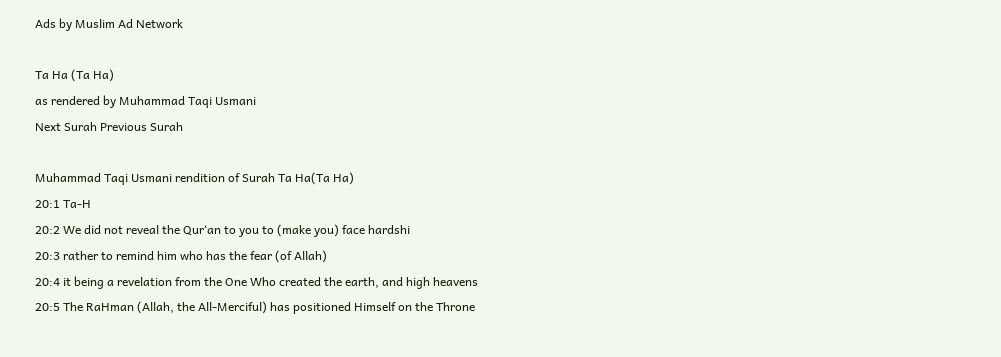Ads by Muslim Ad Network

Ta Ha (Ta Ha)
as rendered by Muhammad Taqi Usmani
Next Surah Previous Surah

Muhammad Taqi Usmani rendition of Surah Ta Ha(Ta Ha)
20:1 Ta-H
20:2 We did not reveal the Qur‘an to you to (make you) face hardshi
20:3 rather to remind him who has the fear (of Allah)
20:4 it being a revelation from the One Who created the earth, and high heavens
20:5 The RaHman (Allah, the All-Merciful) has positioned Himself on the Throne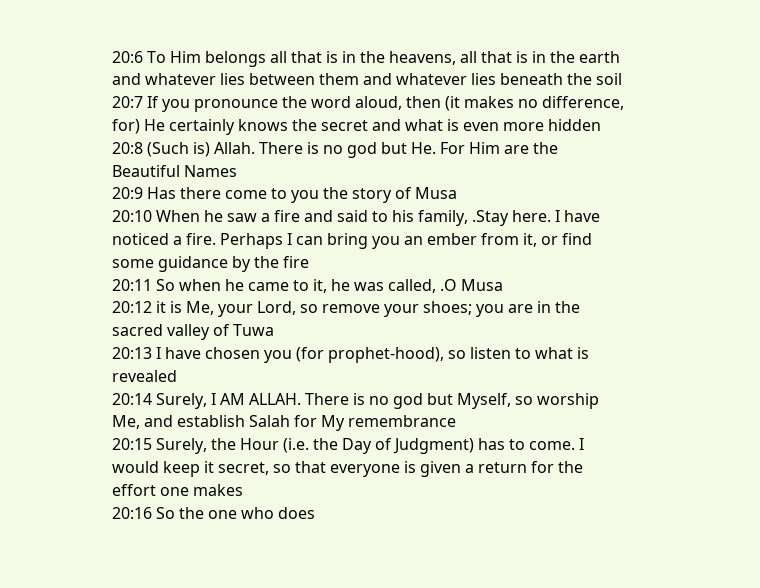20:6 To Him belongs all that is in the heavens, all that is in the earth and whatever lies between them and whatever lies beneath the soil
20:7 If you pronounce the word aloud, then (it makes no difference, for) He certainly knows the secret and what is even more hidden
20:8 (Such is) Allah. There is no god but He. For Him are the Beautiful Names
20:9 Has there come to you the story of Musa
20:10 When he saw a fire and said to his family, .Stay here. I have noticed a fire. Perhaps I can bring you an ember from it, or find some guidance by the fire
20:11 So when he came to it, he was called, .O Musa
20:12 it is Me, your Lord, so remove your shoes; you are in the sacred valley of Tuwa
20:13 I have chosen you (for prophet-hood), so listen to what is revealed
20:14 Surely, I AM ALLAH. There is no god but Myself, so worship Me, and establish Salah for My remembrance
20:15 Surely, the Hour (i.e. the Day of Judgment) has to come. I would keep it secret, so that everyone is given a return for the effort one makes
20:16 So the one who does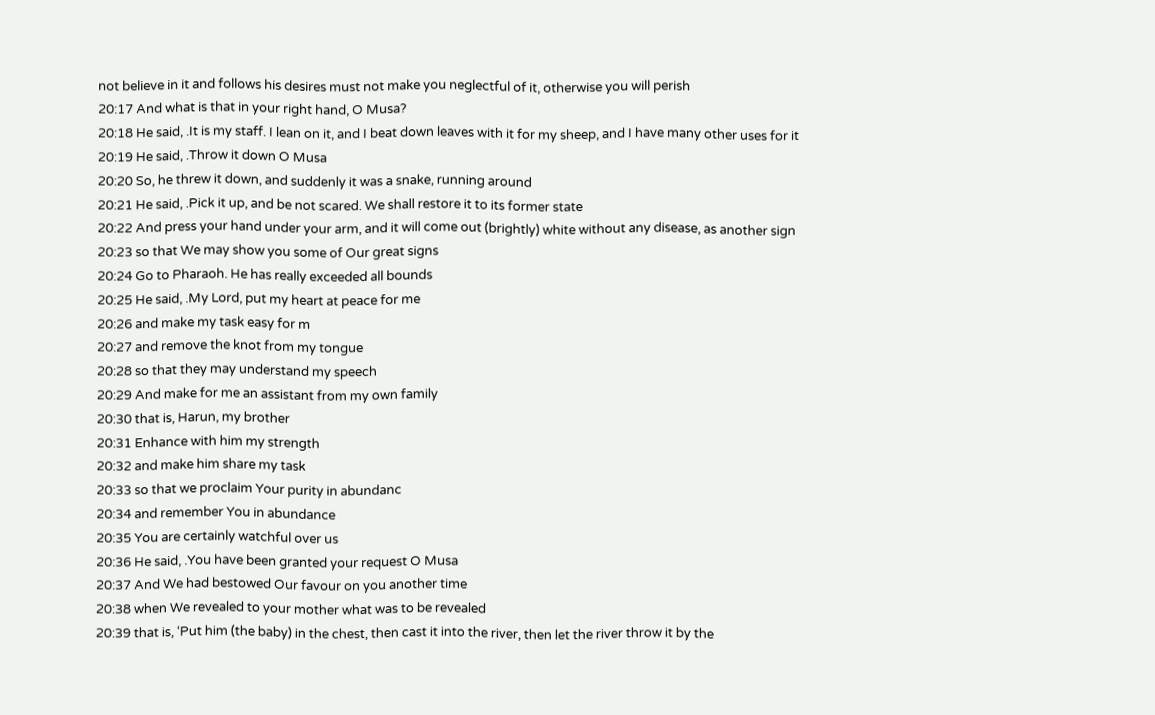not believe in it and follows his desires must not make you neglectful of it, otherwise you will perish
20:17 And what is that in your right hand, O Musa?
20:18 He said, .It is my staff. I lean on it, and I beat down leaves with it for my sheep, and I have many other uses for it
20:19 He said, .Throw it down O Musa
20:20 So, he threw it down, and suddenly it was a snake, running around
20:21 He said, .Pick it up, and be not scared. We shall restore it to its former state
20:22 And press your hand under your arm, and it will come out (brightly) white without any disease, as another sign
20:23 so that We may show you some of Our great signs
20:24 Go to Pharaoh. He has really exceeded all bounds
20:25 He said, .My Lord, put my heart at peace for me
20:26 and make my task easy for m
20:27 and remove the knot from my tongue
20:28 so that they may understand my speech
20:29 And make for me an assistant from my own family
20:30 that is, Harun, my brother
20:31 Enhance with him my strength
20:32 and make him share my task
20:33 so that we proclaim Your purity in abundanc
20:34 and remember You in abundance
20:35 You are certainly watchful over us
20:36 He said, .You have been granted your request O Musa
20:37 And We had bestowed Our favour on you another time
20:38 when We revealed to your mother what was to be revealed
20:39 that is, ‘Put him (the baby) in the chest, then cast it into the river, then let the river throw it by the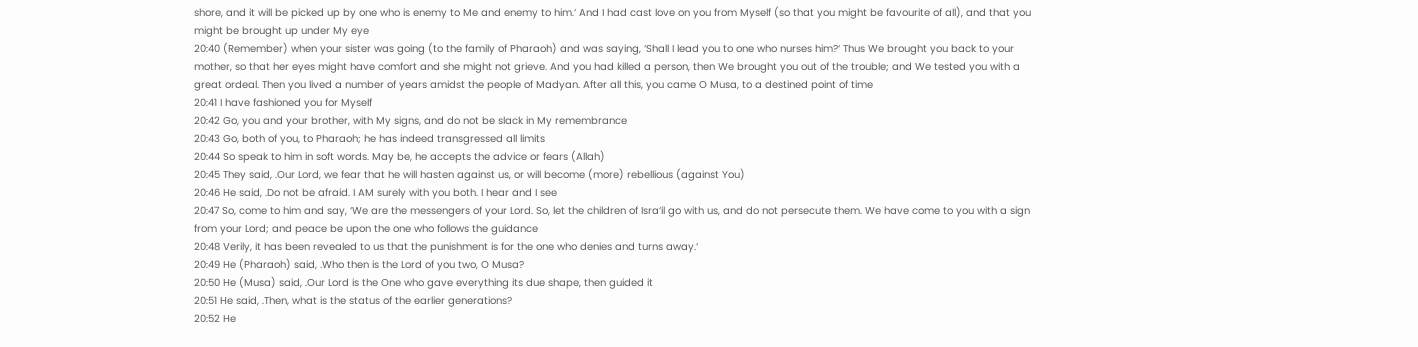shore, and it will be picked up by one who is enemy to Me and enemy to him.‘ And I had cast love on you from Myself (so that you might be favourite of all), and that you might be brought up under My eye
20:40 (Remember) when your sister was going (to the family of Pharaoh) and was saying, ‘Shall I lead you to one who nurses him?‘ Thus We brought you back to your mother, so that her eyes might have comfort and she might not grieve. And you had killed a person, then We brought you out of the trouble; and We tested you with a great ordeal. Then you lived a number of years amidst the people of Madyan. After all this, you came O Musa, to a destined point of time
20:41 I have fashioned you for Myself
20:42 Go, you and your brother, with My signs, and do not be slack in My remembrance
20:43 Go, both of you, to Pharaoh; he has indeed transgressed all limits
20:44 So speak to him in soft words. May be, he accepts the advice or fears (Allah)
20:45 They said, .Our Lord, we fear that he will hasten against us, or will become (more) rebellious (against You)
20:46 He said, .Do not be afraid. I AM surely with you both. I hear and I see
20:47 So, come to him and say, ‘We are the messengers of your Lord. So, let the children of Isra‘il go with us, and do not persecute them. We have come to you with a sign from your Lord; and peace be upon the one who follows the guidance
20:48 Verily, it has been revealed to us that the punishment is for the one who denies and turns away.‘
20:49 He (Pharaoh) said, .Who then is the Lord of you two, O Musa?
20:50 He (Musa) said, .Our Lord is the One who gave everything its due shape, then guided it
20:51 He said, .Then, what is the status of the earlier generations?
20:52 He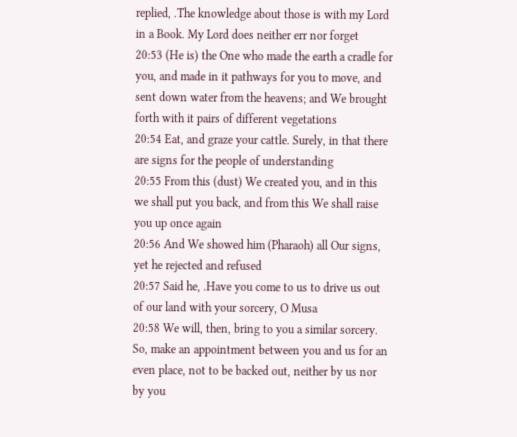replied, .The knowledge about those is with my Lord in a Book. My Lord does neither err nor forget
20:53 (He is) the One who made the earth a cradle for you, and made in it pathways for you to move, and sent down water from the heavens; and We brought forth with it pairs of different vegetations
20:54 Eat, and graze your cattle. Surely, in that there are signs for the people of understanding
20:55 From this (dust) We created you, and in this we shall put you back, and from this We shall raise you up once again
20:56 And We showed him (Pharaoh) all Our signs, yet he rejected and refused
20:57 Said he, .Have you come to us to drive us out of our land with your sorcery, O Musa
20:58 We will, then, bring to you a similar sorcery. So, make an appointment between you and us for an even place, not to be backed out, neither by us nor by you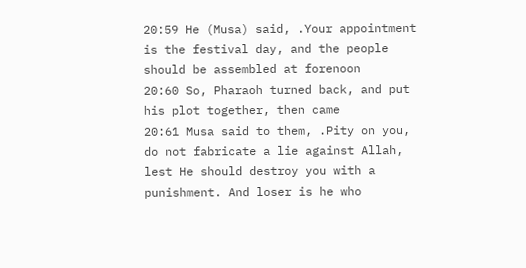20:59 He (Musa) said, .Your appointment is the festival day, and the people should be assembled at forenoon
20:60 So, Pharaoh turned back, and put his plot together, then came
20:61 Musa said to them, .Pity on you, do not fabricate a lie against Allah, lest He should destroy you with a punishment. And loser is he who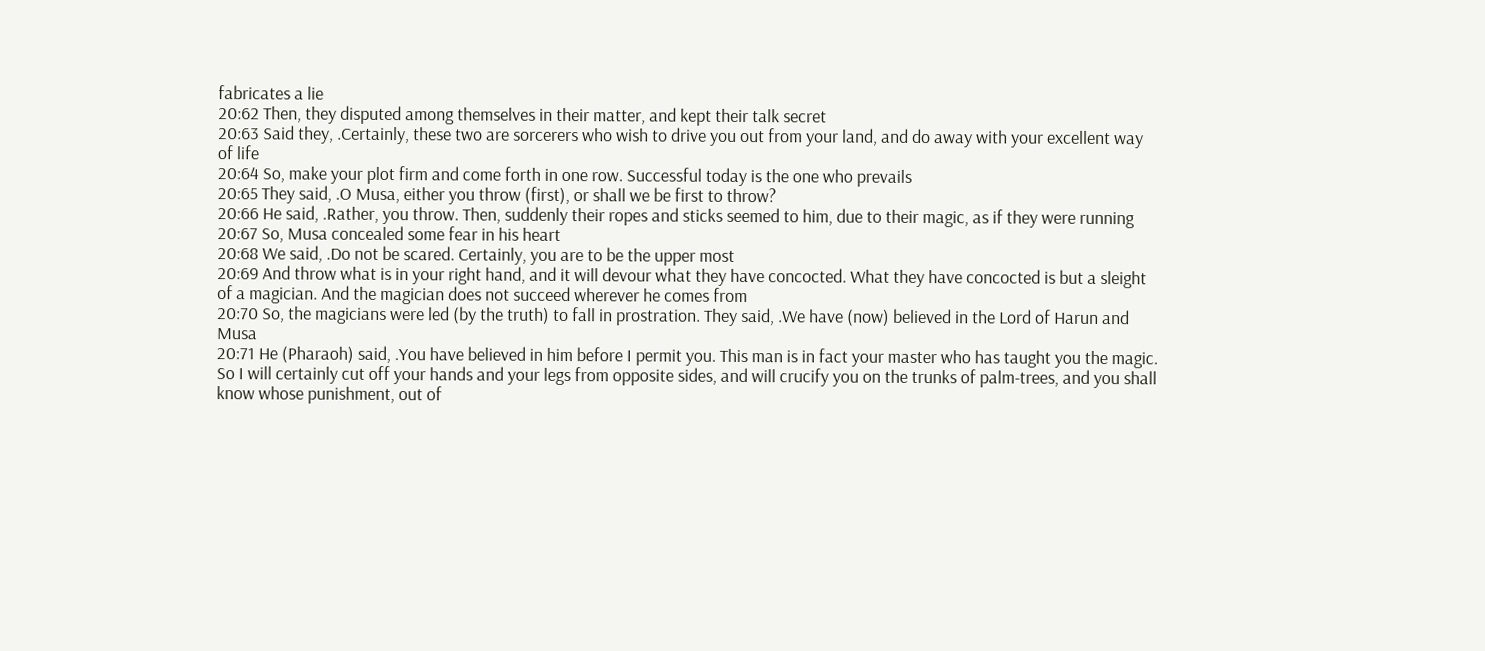fabricates a lie
20:62 Then, they disputed among themselves in their matter, and kept their talk secret
20:63 Said they, .Certainly, these two are sorcerers who wish to drive you out from your land, and do away with your excellent way of life
20:64 So, make your plot firm and come forth in one row. Successful today is the one who prevails
20:65 They said, .O Musa, either you throw (first), or shall we be first to throw?
20:66 He said, .Rather, you throw. Then, suddenly their ropes and sticks seemed to him, due to their magic, as if they were running
20:67 So, Musa concealed some fear in his heart
20:68 We said, .Do not be scared. Certainly, you are to be the upper most
20:69 And throw what is in your right hand, and it will devour what they have concocted. What they have concocted is but a sleight of a magician. And the magician does not succeed wherever he comes from
20:70 So, the magicians were led (by the truth) to fall in prostration. They said, .We have (now) believed in the Lord of Harun and Musa
20:71 He (Pharaoh) said, .You have believed in him before I permit you. This man is in fact your master who has taught you the magic. So I will certainly cut off your hands and your legs from opposite sides, and will crucify you on the trunks of palm-trees, and you shall know whose punishment, out of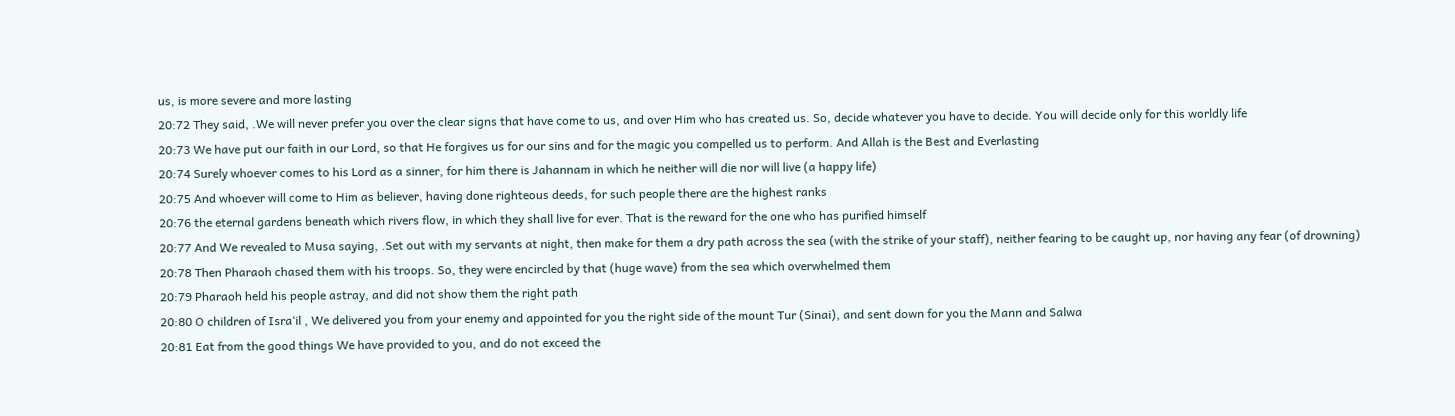us, is more severe and more lasting
20:72 They said, .We will never prefer you over the clear signs that have come to us, and over Him who has created us. So, decide whatever you have to decide. You will decide only for this worldly life
20:73 We have put our faith in our Lord, so that He forgives us for our sins and for the magic you compelled us to perform. And Allah is the Best and Everlasting
20:74 Surely whoever comes to his Lord as a sinner, for him there is Jahannam in which he neither will die nor will live (a happy life)
20:75 And whoever will come to Him as believer, having done righteous deeds, for such people there are the highest ranks
20:76 the eternal gardens beneath which rivers flow, in which they shall live for ever. That is the reward for the one who has purified himself
20:77 And We revealed to Musa saying, .Set out with my servants at night, then make for them a dry path across the sea (with the strike of your staff), neither fearing to be caught up, nor having any fear (of drowning)
20:78 Then Pharaoh chased them with his troops. So, they were encircled by that (huge wave) from the sea which overwhelmed them
20:79 Pharaoh held his people astray, and did not show them the right path
20:80 O children of Isra‘il , We delivered you from your enemy and appointed for you the right side of the mount Tur (Sinai), and sent down for you the Mann and Salwa
20:81 Eat from the good things We have provided to you, and do not exceed the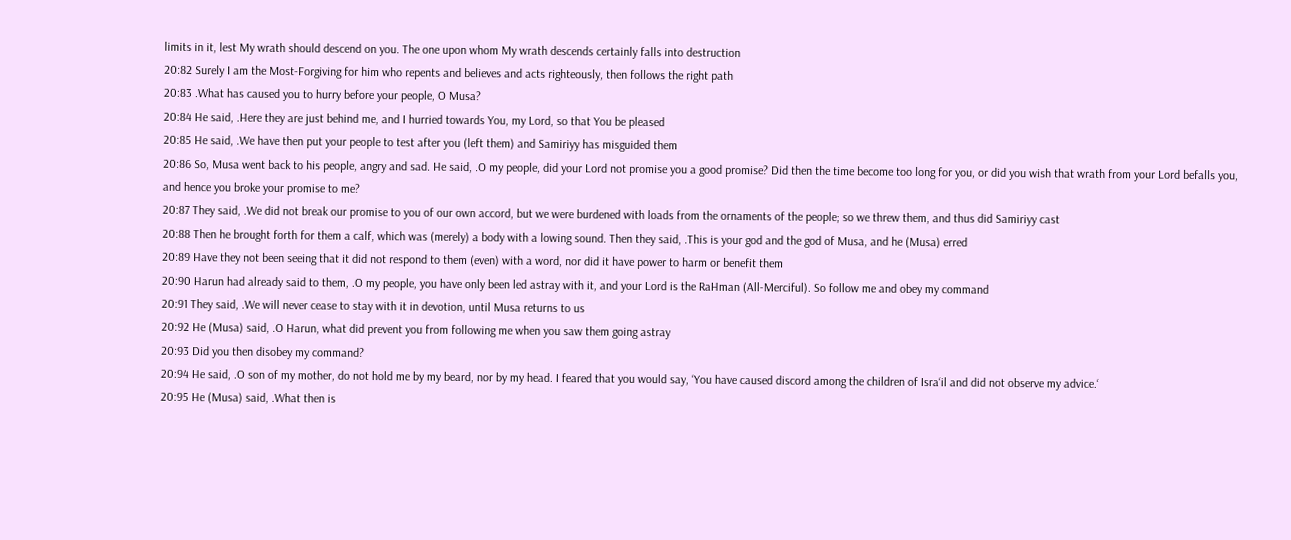limits in it, lest My wrath should descend on you. The one upon whom My wrath descends certainly falls into destruction
20:82 Surely I am the Most-Forgiving for him who repents and believes and acts righteously, then follows the right path
20:83 .What has caused you to hurry before your people, O Musa?
20:84 He said, .Here they are just behind me, and I hurried towards You, my Lord, so that You be pleased
20:85 He said, .We have then put your people to test after you (left them) and Samiriyy has misguided them
20:86 So, Musa went back to his people, angry and sad. He said, .O my people, did your Lord not promise you a good promise? Did then the time become too long for you, or did you wish that wrath from your Lord befalls you, and hence you broke your promise to me?
20:87 They said, .We did not break our promise to you of our own accord, but we were burdened with loads from the ornaments of the people; so we threw them, and thus did Samiriyy cast
20:88 Then he brought forth for them a calf, which was (merely) a body with a lowing sound. Then they said, .This is your god and the god of Musa, and he (Musa) erred
20:89 Have they not been seeing that it did not respond to them (even) with a word, nor did it have power to harm or benefit them
20:90 Harun had already said to them, .O my people, you have only been led astray with it, and your Lord is the RaHman (All-Merciful). So follow me and obey my command
20:91 They said, .We will never cease to stay with it in devotion, until Musa returns to us
20:92 He (Musa) said, .O Harun, what did prevent you from following me when you saw them going astray
20:93 Did you then disobey my command?
20:94 He said, .O son of my mother, do not hold me by my beard, nor by my head. I feared that you would say, ‘You have caused discord among the children of Isra‘il and did not observe my advice.‘
20:95 He (Musa) said, .What then is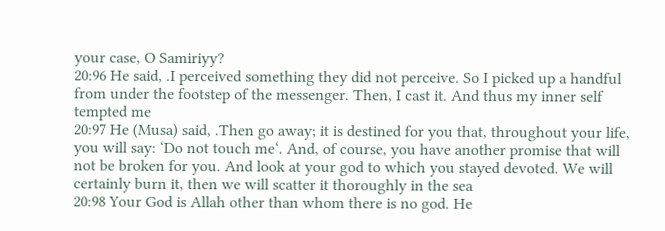your case, O Samiriyy?
20:96 He said, .I perceived something they did not perceive. So I picked up a handful from under the footstep of the messenger. Then, I cast it. And thus my inner self tempted me
20:97 He (Musa) said, .Then go away; it is destined for you that, throughout your life, you will say: ‘Do not touch me‘. And, of course, you have another promise that will not be broken for you. And look at your god to which you stayed devoted. We will certainly burn it, then we will scatter it thoroughly in the sea
20:98 Your God is Allah other than whom there is no god. He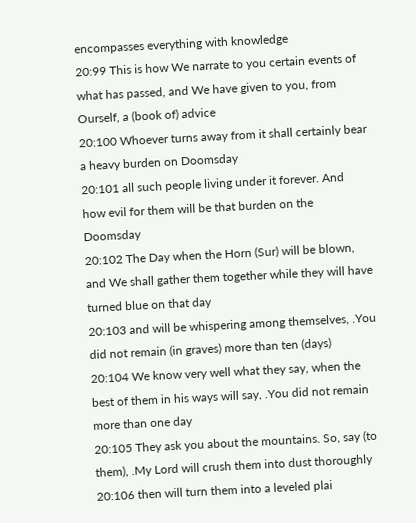encompasses everything with knowledge
20:99 This is how We narrate to you certain events of what has passed, and We have given to you, from Ourself, a (book of) advice
20:100 Whoever turns away from it shall certainly bear a heavy burden on Doomsday
20:101 all such people living under it forever. And how evil for them will be that burden on the Doomsday
20:102 The Day when the Horn (Sur) will be blown, and We shall gather them together while they will have turned blue on that day
20:103 and will be whispering among themselves, .You did not remain (in graves) more than ten (days)
20:104 We know very well what they say, when the best of them in his ways will say, .You did not remain more than one day
20:105 They ask you about the mountains. So, say (to them), .My Lord will crush them into dust thoroughly
20:106 then will turn them into a leveled plai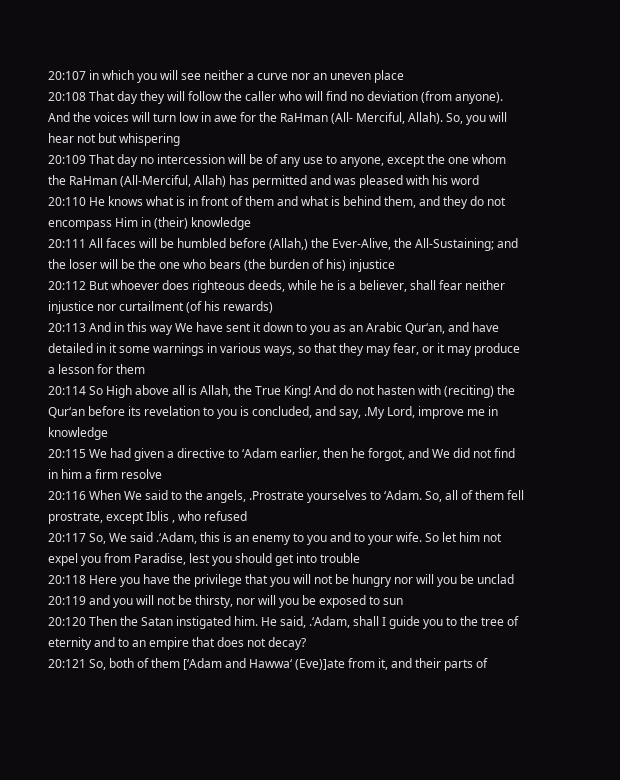20:107 in which you will see neither a curve nor an uneven place
20:108 That day they will follow the caller who will find no deviation (from anyone). And the voices will turn low in awe for the RaHman (All- Merciful, Allah). So, you will hear not but whispering
20:109 That day no intercession will be of any use to anyone, except the one whom the RaHman (All-Merciful, Allah) has permitted and was pleased with his word
20:110 He knows what is in front of them and what is behind them, and they do not encompass Him in (their) knowledge
20:111 All faces will be humbled before (Allah,) the Ever-Alive, the All-Sustaining; and the loser will be the one who bears (the burden of his) injustice
20:112 But whoever does righteous deeds, while he is a believer, shall fear neither injustice nor curtailment (of his rewards)
20:113 And in this way We have sent it down to you as an Arabic Qur‘an, and have detailed in it some warnings in various ways, so that they may fear, or it may produce a lesson for them
20:114 So High above all is Allah, the True King! And do not hasten with (reciting) the Qur‘an before its revelation to you is concluded, and say, .My Lord, improve me in knowledge
20:115 We had given a directive to ‘Adam earlier, then he forgot, and We did not find in him a firm resolve
20:116 When We said to the angels, .Prostrate yourselves to ‘Adam. So, all of them fell prostrate, except Iblis , who refused
20:117 So, We said .‘Adam, this is an enemy to you and to your wife. So let him not expel you from Paradise, lest you should get into trouble
20:118 Here you have the privilege that you will not be hungry nor will you be unclad
20:119 and you will not be thirsty, nor will you be exposed to sun
20:120 Then the Satan instigated him. He said, .‘Adam, shall I guide you to the tree of eternity and to an empire that does not decay?
20:121 So, both of them [‘Adam and Hawwa‘ (Eve)]ate from it, and their parts of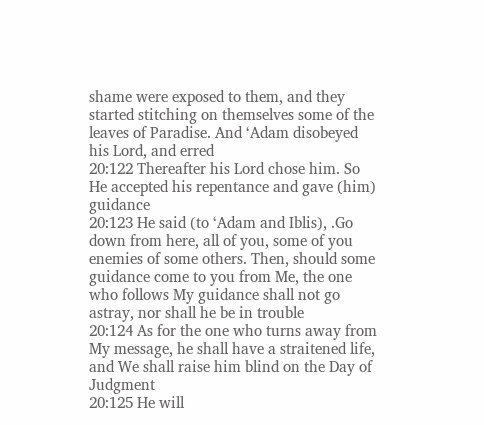shame were exposed to them, and they started stitching on themselves some of the leaves of Paradise. And ‘Adam disobeyed his Lord, and erred
20:122 Thereafter his Lord chose him. So He accepted his repentance and gave (him) guidance
20:123 He said (to ‘Adam and Iblis), .Go down from here, all of you, some of you enemies of some others. Then, should some guidance come to you from Me, the one who follows My guidance shall not go astray, nor shall he be in trouble
20:124 As for the one who turns away from My message, he shall have a straitened life, and We shall raise him blind on the Day of Judgment
20:125 He will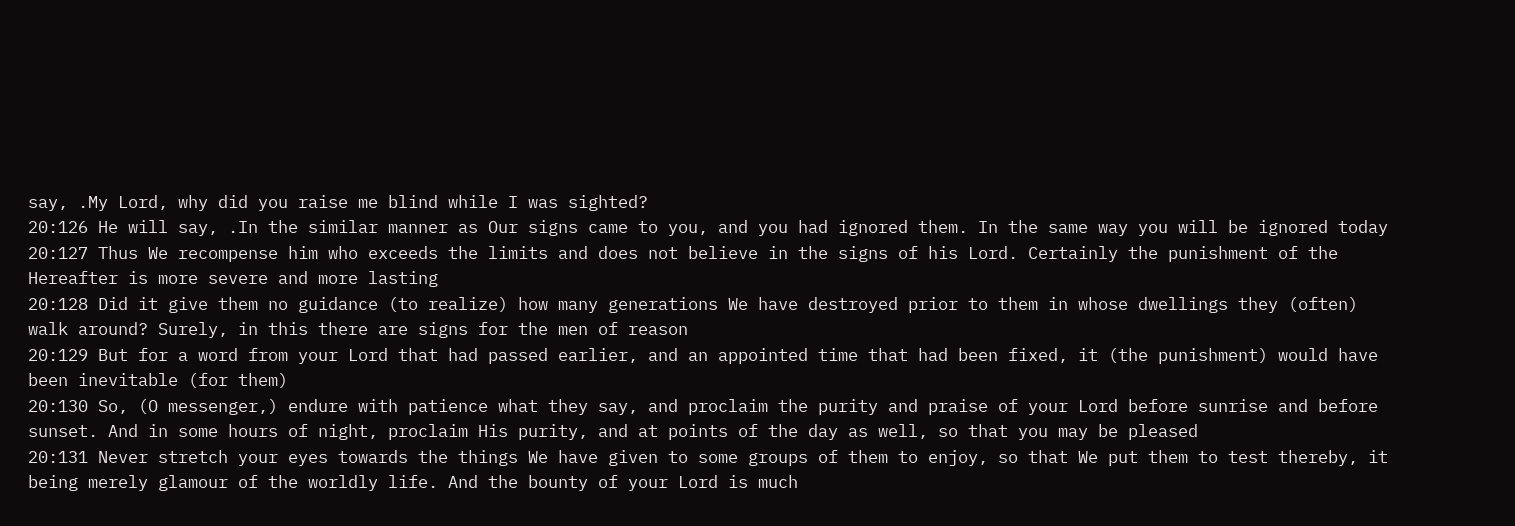say, .My Lord, why did you raise me blind while I was sighted?
20:126 He will say, .In the similar manner as Our signs came to you, and you had ignored them. In the same way you will be ignored today
20:127 Thus We recompense him who exceeds the limits and does not believe in the signs of his Lord. Certainly the punishment of the Hereafter is more severe and more lasting
20:128 Did it give them no guidance (to realize) how many generations We have destroyed prior to them in whose dwellings they (often) walk around? Surely, in this there are signs for the men of reason
20:129 But for a word from your Lord that had passed earlier, and an appointed time that had been fixed, it (the punishment) would have been inevitable (for them)
20:130 So, (O messenger,) endure with patience what they say, and proclaim the purity and praise of your Lord before sunrise and before sunset. And in some hours of night, proclaim His purity, and at points of the day as well, so that you may be pleased
20:131 Never stretch your eyes towards the things We have given to some groups of them to enjoy, so that We put them to test thereby, it being merely glamour of the worldly life. And the bounty of your Lord is much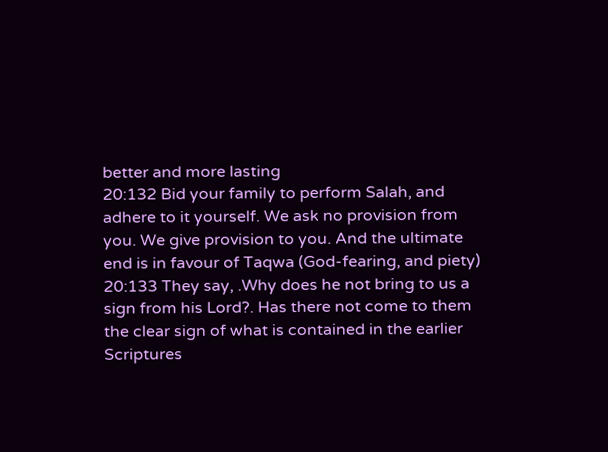better and more lasting
20:132 Bid your family to perform Salah, and adhere to it yourself. We ask no provision from you. We give provision to you. And the ultimate end is in favour of Taqwa (God-fearing, and piety)
20:133 They say, .Why does he not bring to us a sign from his Lord?. Has there not come to them the clear sign of what is contained in the earlier Scriptures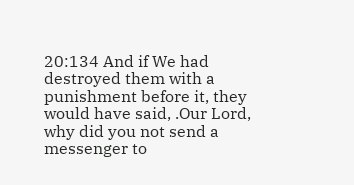20:134 And if We had destroyed them with a punishment before it, they would have said, .Our Lord, why did you not send a messenger to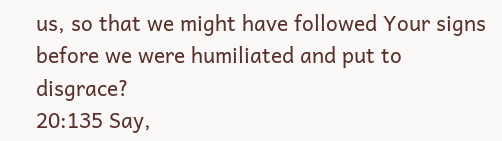us, so that we might have followed Your signs before we were humiliated and put to disgrace?
20:135 Say,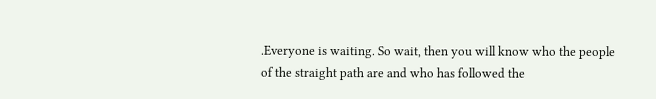.Everyone is waiting. So wait, then you will know who the people of the straight path are and who has followed the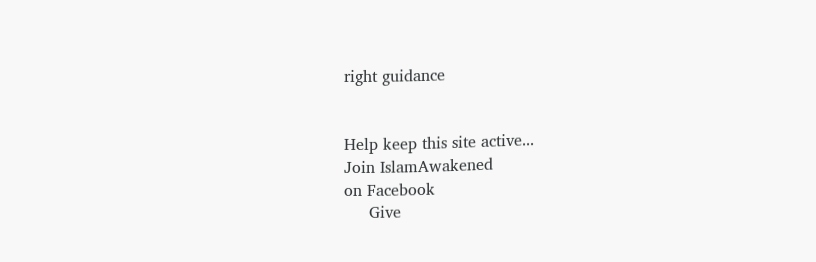right guidance


Help keep this site active...
Join IslamAwakened
on Facebook
     Give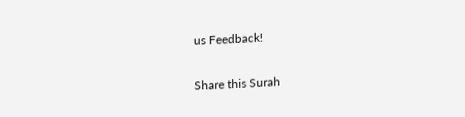us Feedback!

Share this Surah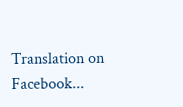Translation on Facebook...